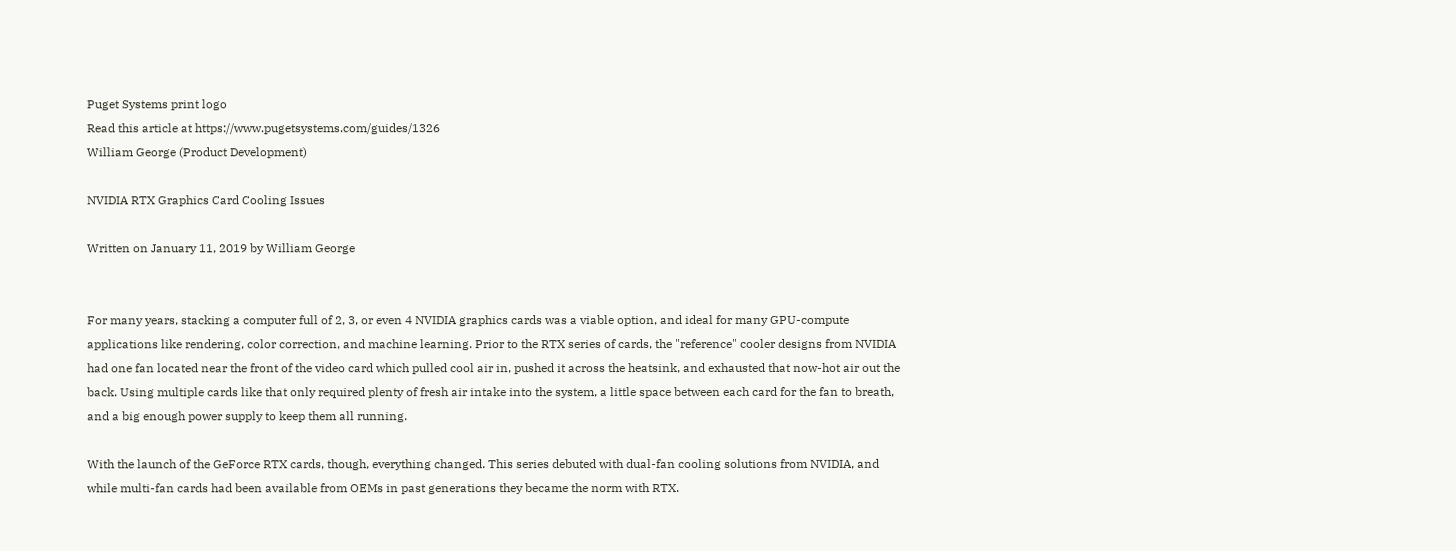Puget Systems print logo
Read this article at https://www.pugetsystems.com/guides/1326
William George (Product Development)

NVIDIA RTX Graphics Card Cooling Issues

Written on January 11, 2019 by William George


For many years, stacking a computer full of 2, 3, or even 4 NVIDIA graphics cards was a viable option, and ideal for many GPU-compute applications like rendering, color correction, and machine learning. Prior to the RTX series of cards, the "reference" cooler designs from NVIDIA had one fan located near the front of the video card which pulled cool air in, pushed it across the heatsink, and exhausted that now-hot air out the back. Using multiple cards like that only required plenty of fresh air intake into the system, a little space between each card for the fan to breath, and a big enough power supply to keep them all running.

With the launch of the GeForce RTX cards, though, everything changed. This series debuted with dual-fan cooling solutions from NVIDIA, and while multi-fan cards had been available from OEMs in past generations they became the norm with RTX.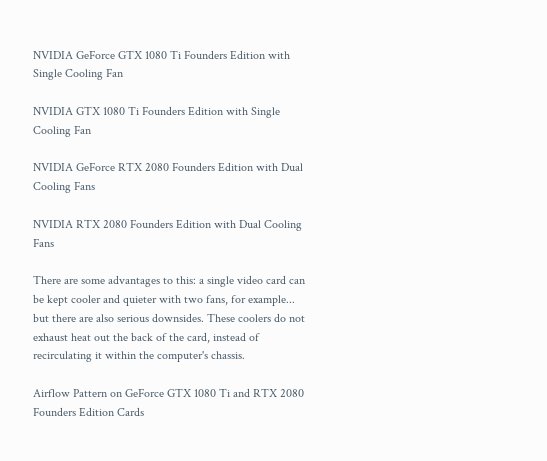NVIDIA GeForce GTX 1080 Ti Founders Edition with Single Cooling Fan

NVIDIA GTX 1080 Ti Founders Edition with Single Cooling Fan

NVIDIA GeForce RTX 2080 Founders Edition with Dual Cooling Fans

NVIDIA RTX 2080 Founders Edition with Dual Cooling Fans

There are some advantages to this: a single video card can be kept cooler and quieter with two fans, for example... but there are also serious downsides. These coolers do not exhaust heat out the back of the card, instead of recirculating it within the computer's chassis.

Airflow Pattern on GeForce GTX 1080 Ti and RTX 2080 Founders Edition Cards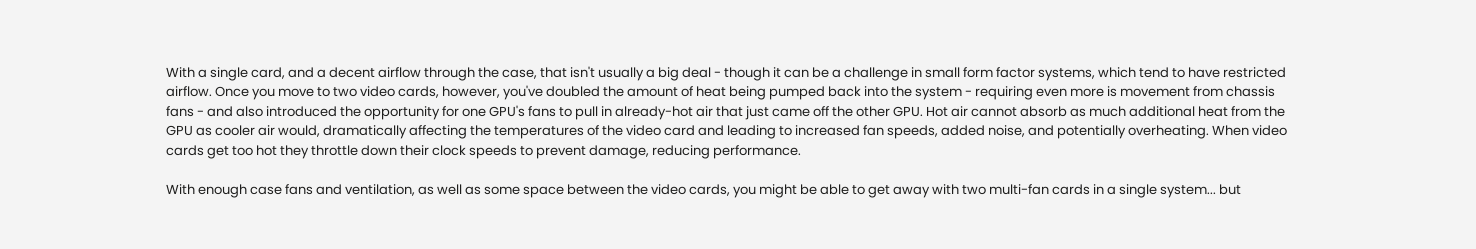With a single card, and a decent airflow through the case, that isn't usually a big deal - though it can be a challenge in small form factor systems, which tend to have restricted airflow. Once you move to two video cards, however, you've doubled the amount of heat being pumped back into the system - requiring even more is movement from chassis fans - and also introduced the opportunity for one GPU's fans to pull in already-hot air that just came off the other GPU. Hot air cannot absorb as much additional heat from the GPU as cooler air would, dramatically affecting the temperatures of the video card and leading to increased fan speeds, added noise, and potentially overheating. When video cards get too hot they throttle down their clock speeds to prevent damage, reducing performance.

With enough case fans and ventilation, as well as some space between the video cards, you might be able to get away with two multi-fan cards in a single system... but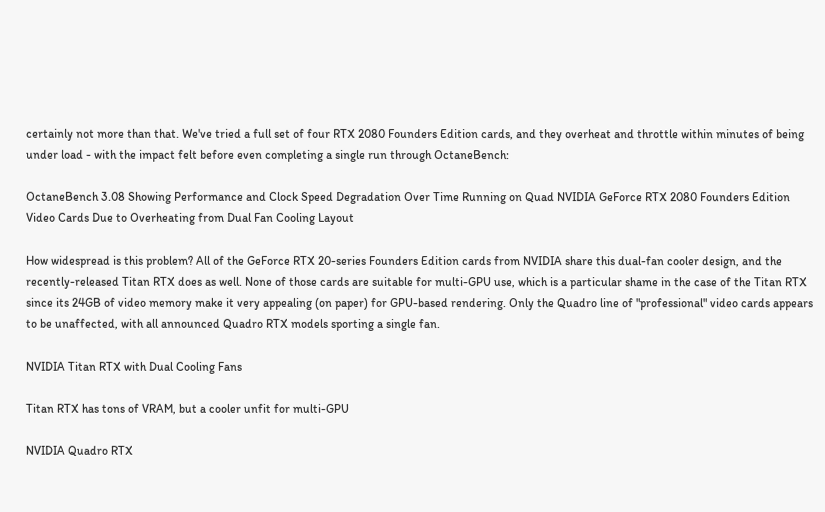certainly not more than that. We've tried a full set of four RTX 2080 Founders Edition cards, and they overheat and throttle within minutes of being under load - with the impact felt before even completing a single run through OctaneBench:

OctaneBench 3.08 Showing Performance and Clock Speed Degradation Over Time Running on Quad NVIDIA GeForce RTX 2080 Founders Edition Video Cards Due to Overheating from Dual Fan Cooling Layout

How widespread is this problem? All of the GeForce RTX 20-series Founders Edition cards from NVIDIA share this dual-fan cooler design, and the recently-released Titan RTX does as well. None of those cards are suitable for multi-GPU use, which is a particular shame in the case of the Titan RTX since its 24GB of video memory make it very appealing (on paper) for GPU-based rendering. Only the Quadro line of "professional" video cards appears to be unaffected, with all announced Quadro RTX models sporting a single fan.

NVIDIA Titan RTX with Dual Cooling Fans

Titan RTX has tons of VRAM, but a cooler unfit for multi-GPU

NVIDIA Quadro RTX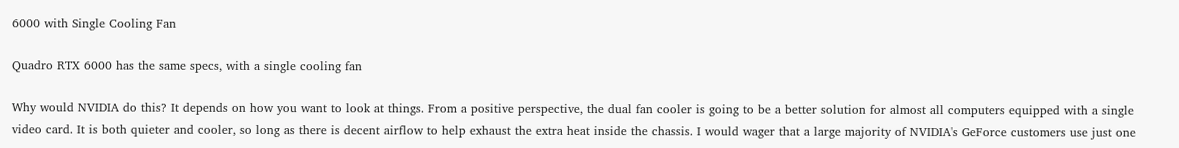6000 with Single Cooling Fan

Quadro RTX 6000 has the same specs, with a single cooling fan

Why would NVIDIA do this? It depends on how you want to look at things. From a positive perspective, the dual fan cooler is going to be a better solution for almost all computers equipped with a single video card. It is both quieter and cooler, so long as there is decent airflow to help exhaust the extra heat inside the chassis. I would wager that a large majority of NVIDIA's GeForce customers use just one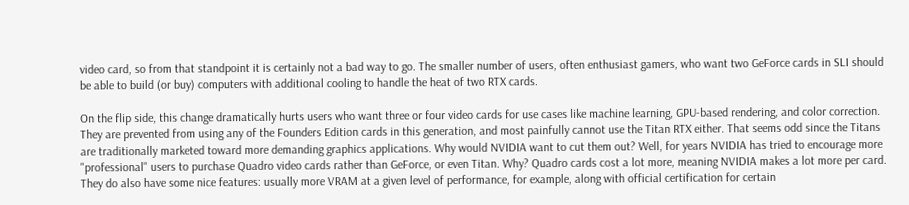video card, so from that standpoint it is certainly not a bad way to go. The smaller number of users, often enthusiast gamers, who want two GeForce cards in SLI should be able to build (or buy) computers with additional cooling to handle the heat of two RTX cards.

On the flip side, this change dramatically hurts users who want three or four video cards for use cases like machine learning, GPU-based rendering, and color correction. They are prevented from using any of the Founders Edition cards in this generation, and most painfully cannot use the Titan RTX either. That seems odd since the Titans are traditionally marketed toward more demanding graphics applications. Why would NVIDIA want to cut them out? Well, for years NVIDIA has tried to encourage more "professional" users to purchase Quadro video cards rather than GeForce, or even Titan. Why? Quadro cards cost a lot more, meaning NVIDIA makes a lot more per card. They do also have some nice features: usually more VRAM at a given level of performance, for example, along with official certification for certain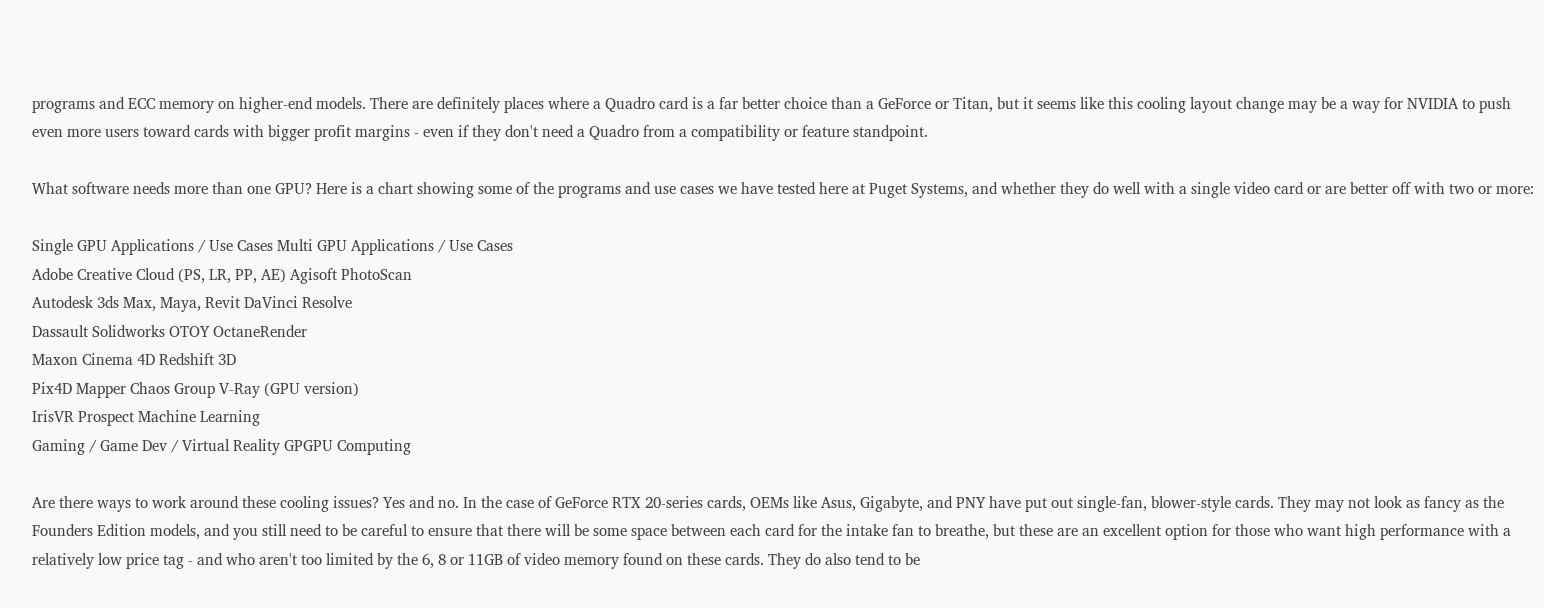programs and ECC memory on higher-end models. There are definitely places where a Quadro card is a far better choice than a GeForce or Titan, but it seems like this cooling layout change may be a way for NVIDIA to push even more users toward cards with bigger profit margins - even if they don't need a Quadro from a compatibility or feature standpoint.

What software needs more than one GPU? Here is a chart showing some of the programs and use cases we have tested here at Puget Systems, and whether they do well with a single video card or are better off with two or more:

Single GPU Applications / Use Cases Multi GPU Applications / Use Cases
Adobe Creative Cloud (PS, LR, PP, AE) Agisoft PhotoScan
Autodesk 3ds Max, Maya, Revit DaVinci Resolve
Dassault Solidworks OTOY OctaneRender
Maxon Cinema 4D Redshift 3D
Pix4D Mapper Chaos Group V-Ray (GPU version)
IrisVR Prospect Machine Learning
Gaming / Game Dev / Virtual Reality GPGPU Computing

Are there ways to work around these cooling issues? Yes and no. In the case of GeForce RTX 20-series cards, OEMs like Asus, Gigabyte, and PNY have put out single-fan, blower-style cards. They may not look as fancy as the Founders Edition models, and you still need to be careful to ensure that there will be some space between each card for the intake fan to breathe, but these are an excellent option for those who want high performance with a relatively low price tag - and who aren't too limited by the 6, 8 or 11GB of video memory found on these cards. They do also tend to be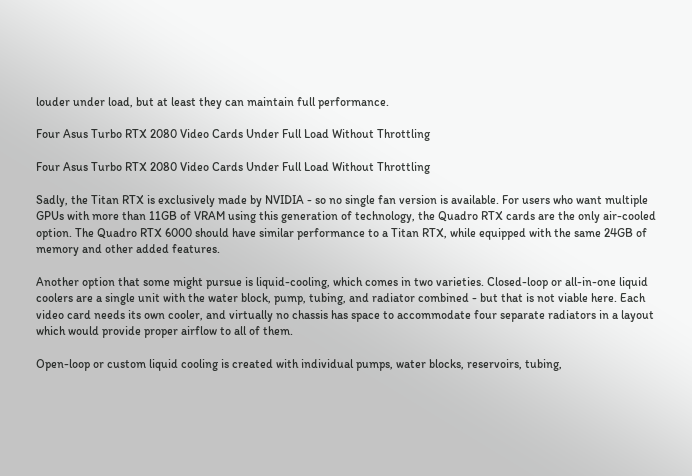louder under load, but at least they can maintain full performance.

Four Asus Turbo RTX 2080 Video Cards Under Full Load Without Throttling

Four Asus Turbo RTX 2080 Video Cards Under Full Load Without Throttling

Sadly, the Titan RTX is exclusively made by NVIDIA - so no single fan version is available. For users who want multiple GPUs with more than 11GB of VRAM using this generation of technology, the Quadro RTX cards are the only air-cooled option. The Quadro RTX 6000 should have similar performance to a Titan RTX, while equipped with the same 24GB of memory and other added features.

Another option that some might pursue is liquid-cooling, which comes in two varieties. Closed-loop or all-in-one liquid coolers are a single unit with the water block, pump, tubing, and radiator combined - but that is not viable here. Each video card needs its own cooler, and virtually no chassis has space to accommodate four separate radiators in a layout which would provide proper airflow to all of them.

Open-loop or custom liquid cooling is created with individual pumps, water blocks, reservoirs, tubing,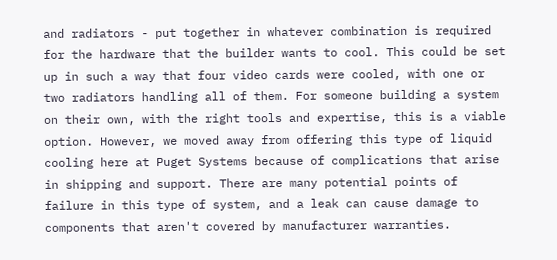and radiators - put together in whatever combination is required for the hardware that the builder wants to cool. This could be set up in such a way that four video cards were cooled, with one or two radiators handling all of them. For someone building a system on their own, with the right tools and expertise, this is a viable option. However, we moved away from offering this type of liquid cooling here at Puget Systems because of complications that arise in shipping and support. There are many potential points of failure in this type of system, and a leak can cause damage to components that aren't covered by manufacturer warranties.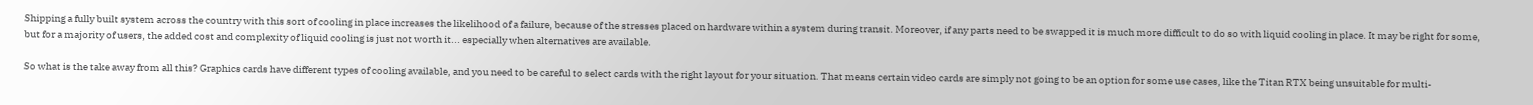Shipping a fully built system across the country with this sort of cooling in place increases the likelihood of a failure, because of the stresses placed on hardware within a system during transit. Moreover, if any parts need to be swapped it is much more difficult to do so with liquid cooling in place. It may be right for some, but for a majority of users, the added cost and complexity of liquid cooling is just not worth it... especially when alternatives are available.

So what is the take away from all this? Graphics cards have different types of cooling available, and you need to be careful to select cards with the right layout for your situation. That means certain video cards are simply not going to be an option for some use cases, like the Titan RTX being unsuitable for multi-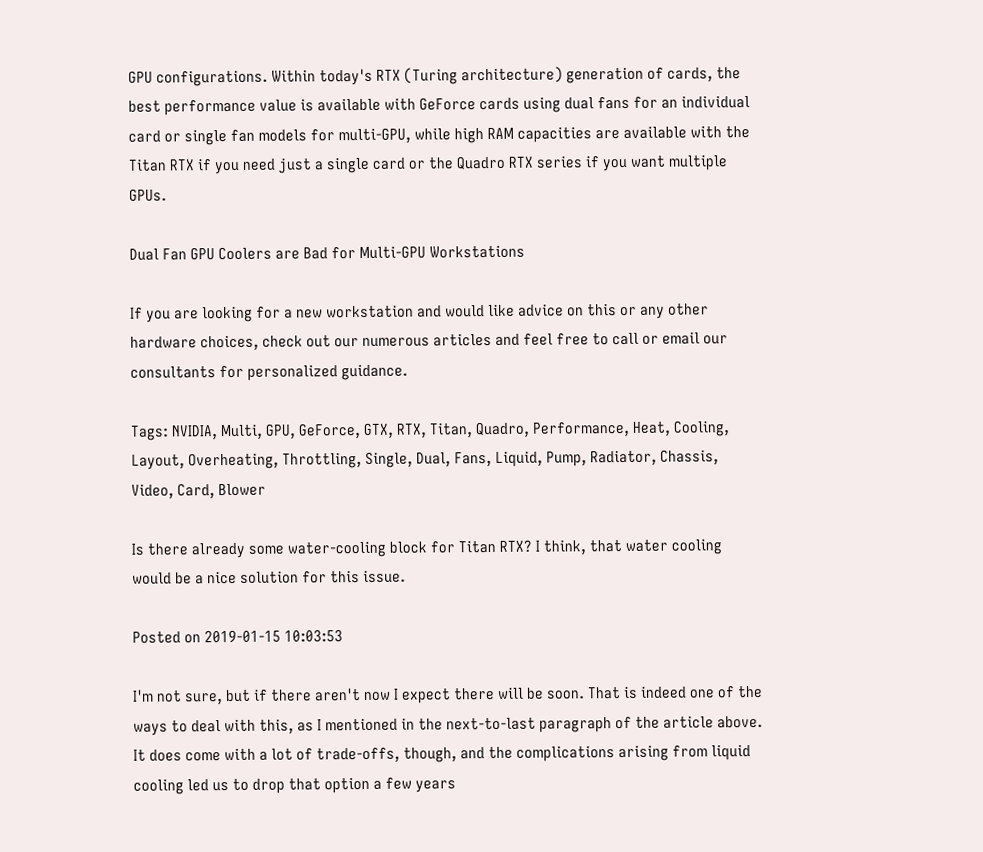GPU configurations. Within today's RTX (Turing architecture) generation of cards, the best performance value is available with GeForce cards using dual fans for an individual card or single fan models for multi-GPU, while high RAM capacities are available with the Titan RTX if you need just a single card or the Quadro RTX series if you want multiple GPUs.

Dual Fan GPU Coolers are Bad for Multi-GPU Workstations

If you are looking for a new workstation and would like advice on this or any other hardware choices, check out our numerous articles and feel free to call or email our consultants for personalized guidance.

Tags: NVIDIA, Multi, GPU, GeForce, GTX, RTX, Titan, Quadro, Performance, Heat, Cooling, Layout, Overheating, Throttling, Single, Dual, Fans, Liquid, Pump, Radiator, Chassis, Video, Card, Blower

Is there already some water-cooling block for Titan RTX? I think, that water cooling would be a nice solution for this issue.

Posted on 2019-01-15 10:03:53

I'm not sure, but if there aren't now I expect there will be soon. That is indeed one of the ways to deal with this, as I mentioned in the next-to-last paragraph of the article above. It does come with a lot of trade-offs, though, and the complications arising from liquid cooling led us to drop that option a few years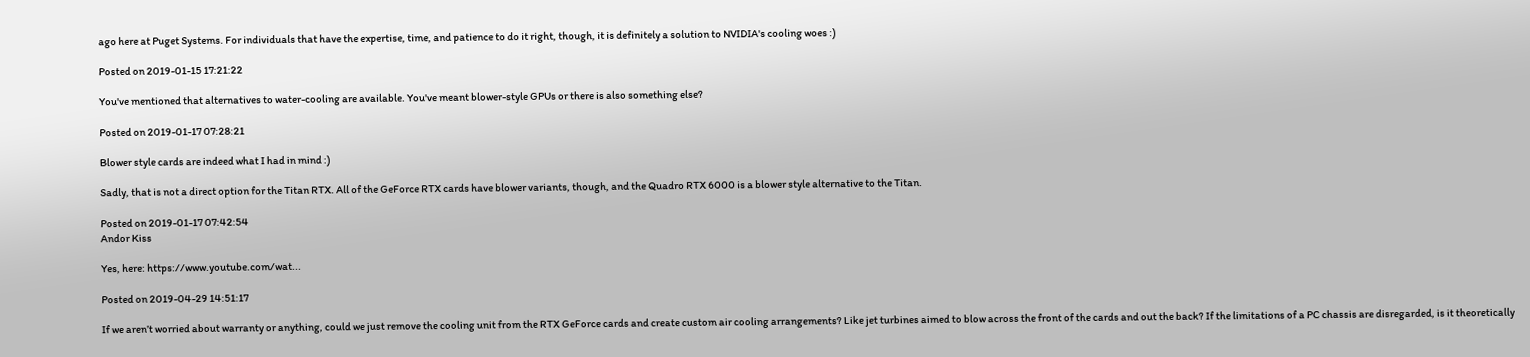ago here at Puget Systems. For individuals that have the expertise, time, and patience to do it right, though, it is definitely a solution to NVIDIA's cooling woes :)

Posted on 2019-01-15 17:21:22

You've mentioned that alternatives to water-cooling are available. You've meant blower-style GPUs or there is also something else?

Posted on 2019-01-17 07:28:21

Blower style cards are indeed what I had in mind :)

Sadly, that is not a direct option for the Titan RTX. All of the GeForce RTX cards have blower variants, though, and the Quadro RTX 6000 is a blower style alternative to the Titan.

Posted on 2019-01-17 07:42:54
Andor Kiss

Yes, here: https://www.youtube.com/wat...

Posted on 2019-04-29 14:51:17

If we aren’t worried about warranty or anything, could we just remove the cooling unit from the RTX GeForce cards and create custom air cooling arrangements? Like jet turbines aimed to blow across the front of the cards and out the back? If the limitations of a PC chassis are disregarded, is it theoretically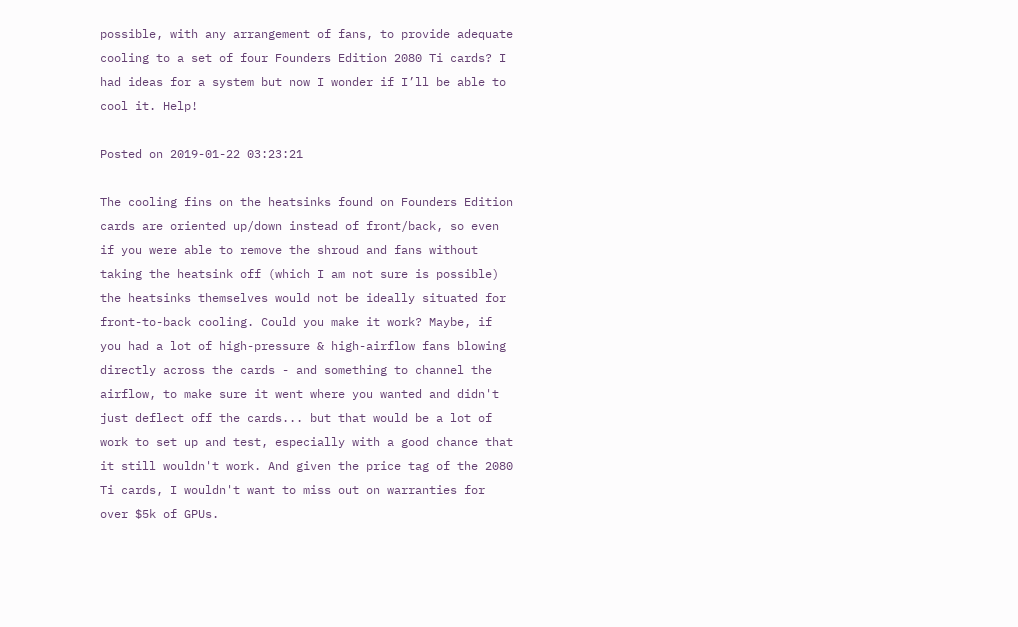possible, with any arrangement of fans, to provide adequate cooling to a set of four Founders Edition 2080 Ti cards? I had ideas for a system but now I wonder if I’ll be able to cool it. Help!

Posted on 2019-01-22 03:23:21

The cooling fins on the heatsinks found on Founders Edition cards are oriented up/down instead of front/back, so even if you were able to remove the shroud and fans without taking the heatsink off (which I am not sure is possible) the heatsinks themselves would not be ideally situated for front-to-back cooling. Could you make it work? Maybe, if you had a lot of high-pressure & high-airflow fans blowing directly across the cards - and something to channel the airflow, to make sure it went where you wanted and didn't just deflect off the cards... but that would be a lot of work to set up and test, especially with a good chance that it still wouldn't work. And given the price tag of the 2080 Ti cards, I wouldn't want to miss out on warranties for over $5k of GPUs.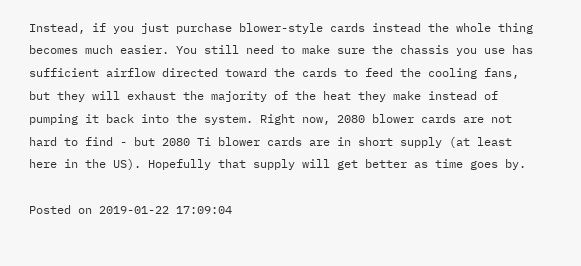Instead, if you just purchase blower-style cards instead the whole thing becomes much easier. You still need to make sure the chassis you use has sufficient airflow directed toward the cards to feed the cooling fans, but they will exhaust the majority of the heat they make instead of pumping it back into the system. Right now, 2080 blower cards are not hard to find - but 2080 Ti blower cards are in short supply (at least here in the US). Hopefully that supply will get better as time goes by.

Posted on 2019-01-22 17:09:04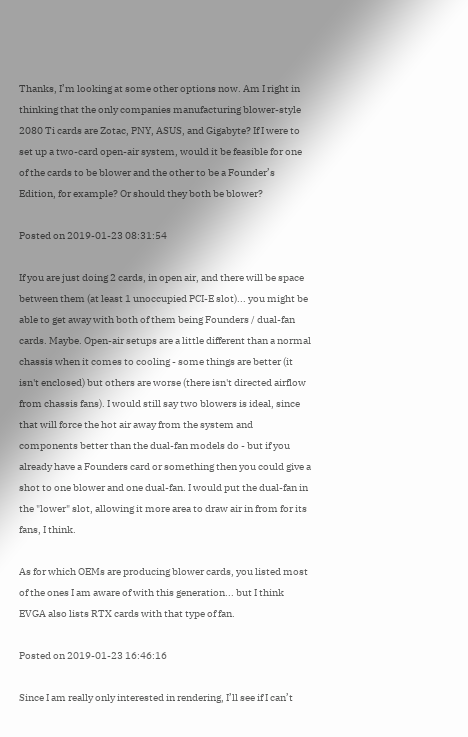Thanks, I’m looking at some other options now. Am I right in thinking that the only companies manufacturing blower-style 2080 Ti cards are Zotac, PNY, ASUS, and Gigabyte? If I were to set up a two-card open-air system, would it be feasible for one of the cards to be blower and the other to be a Founder’s Edition, for example? Or should they both be blower?

Posted on 2019-01-23 08:31:54

If you are just doing 2 cards, in open air, and there will be space between them (at least 1 unoccupied PCI-E slot)... you might be able to get away with both of them being Founders / dual-fan cards. Maybe. Open-air setups are a little different than a normal chassis when it comes to cooling - some things are better (it isn't enclosed) but others are worse (there isn't directed airflow from chassis fans). I would still say two blowers is ideal, since that will force the hot air away from the system and components better than the dual-fan models do - but if you already have a Founders card or something then you could give a shot to one blower and one dual-fan. I would put the dual-fan in the "lower" slot, allowing it more area to draw air in from for its fans, I think.

As for which OEMs are producing blower cards, you listed most of the ones I am aware of with this generation... but I think EVGA also lists RTX cards with that type of fan.

Posted on 2019-01-23 16:46:16

Since I am really only interested in rendering, I’ll see if I can’t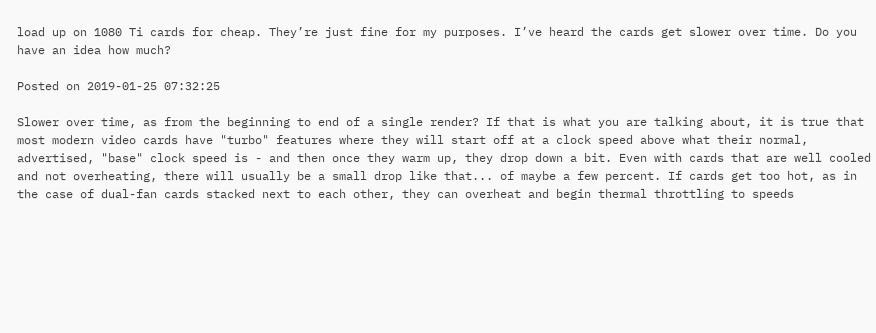load up on 1080 Ti cards for cheap. They’re just fine for my purposes. I’ve heard the cards get slower over time. Do you have an idea how much?

Posted on 2019-01-25 07:32:25

Slower over time, as from the beginning to end of a single render? If that is what you are talking about, it is true that most modern video cards have "turbo" features where they will start off at a clock speed above what their normal, advertised, "base" clock speed is - and then once they warm up, they drop down a bit. Even with cards that are well cooled and not overheating, there will usually be a small drop like that... of maybe a few percent. If cards get too hot, as in the case of dual-fan cards stacked next to each other, they can overheat and begin thermal throttling to speeds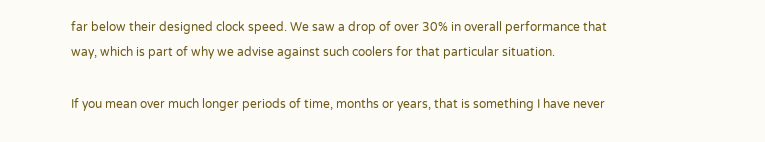far below their designed clock speed. We saw a drop of over 30% in overall performance that way, which is part of why we advise against such coolers for that particular situation.

If you mean over much longer periods of time, months or years, that is something I have never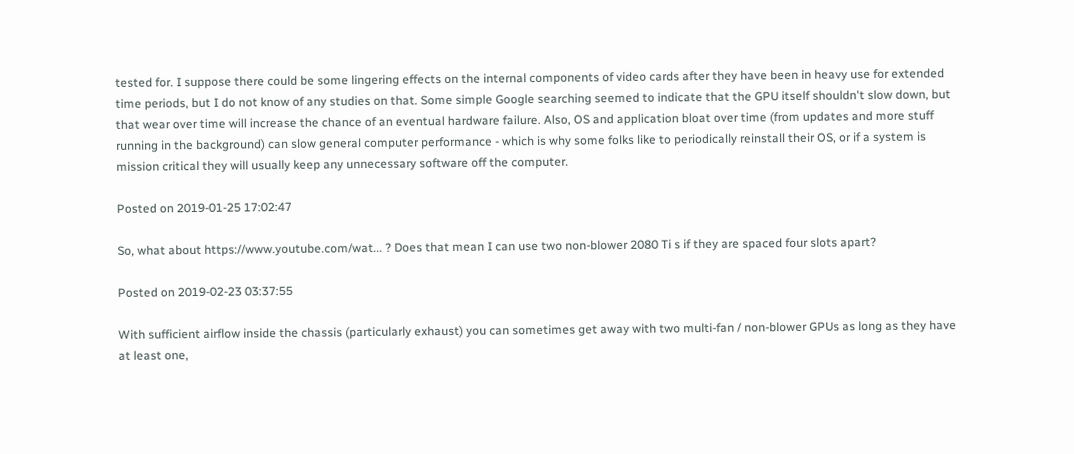tested for. I suppose there could be some lingering effects on the internal components of video cards after they have been in heavy use for extended time periods, but I do not know of any studies on that. Some simple Google searching seemed to indicate that the GPU itself shouldn't slow down, but that wear over time will increase the chance of an eventual hardware failure. Also, OS and application bloat over time (from updates and more stuff running in the background) can slow general computer performance - which is why some folks like to periodically reinstall their OS, or if a system is mission critical they will usually keep any unnecessary software off the computer.

Posted on 2019-01-25 17:02:47

So, what about https://www.youtube.com/wat... ? Does that mean I can use two non-blower 2080 Ti s if they are spaced four slots apart?

Posted on 2019-02-23 03:37:55

With sufficient airflow inside the chassis (particularly exhaust) you can sometimes get away with two multi-fan / non-blower GPUs as long as they have at least one,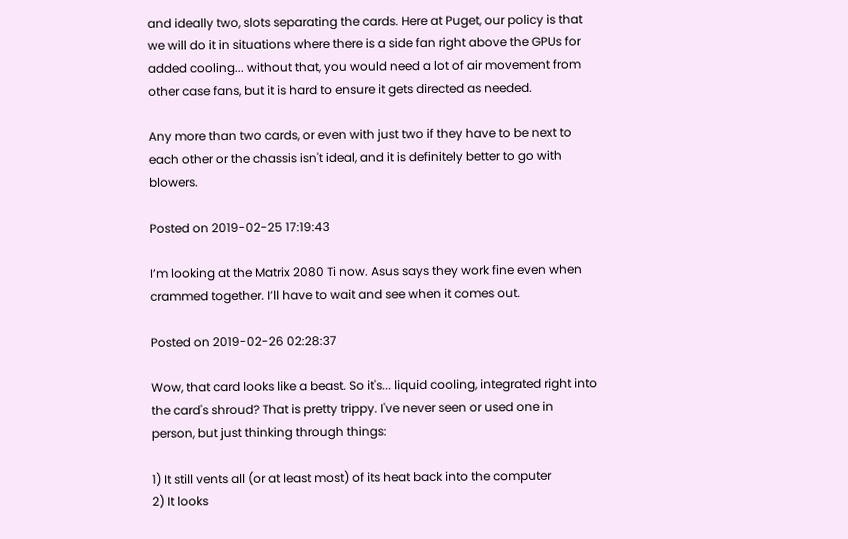and ideally two, slots separating the cards. Here at Puget, our policy is that we will do it in situations where there is a side fan right above the GPUs for added cooling... without that, you would need a lot of air movement from other case fans, but it is hard to ensure it gets directed as needed.

Any more than two cards, or even with just two if they have to be next to each other or the chassis isn't ideal, and it is definitely better to go with blowers.

Posted on 2019-02-25 17:19:43

I’m looking at the Matrix 2080 Ti now. Asus says they work fine even when crammed together. I’ll have to wait and see when it comes out.

Posted on 2019-02-26 02:28:37

Wow, that card looks like a beast. So it's... liquid cooling, integrated right into the card's shroud? That is pretty trippy. I've never seen or used one in person, but just thinking through things:

1) It still vents all (or at least most) of its heat back into the computer
2) It looks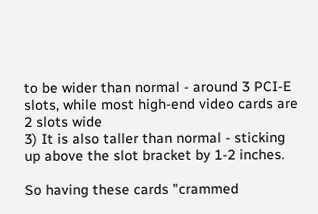to be wider than normal - around 3 PCI-E slots, while most high-end video cards are 2 slots wide
3) It is also taller than normal - sticking up above the slot bracket by 1-2 inches.

So having these cards "crammed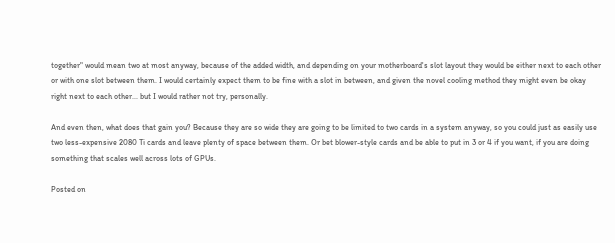together" would mean two at most anyway, because of the added width, and depending on your motherboard's slot layout they would be either next to each other or with one slot between them. I would certainly expect them to be fine with a slot in between, and given the novel cooling method they might even be okay right next to each other... but I would rather not try, personally.

And even then, what does that gain you? Because they are so wide they are going to be limited to two cards in a system anyway, so you could just as easily use two less-expensive 2080 Ti cards and leave plenty of space between them. Or bet blower-style cards and be able to put in 3 or 4 if you want, if you are doing something that scales well across lots of GPUs.

Posted on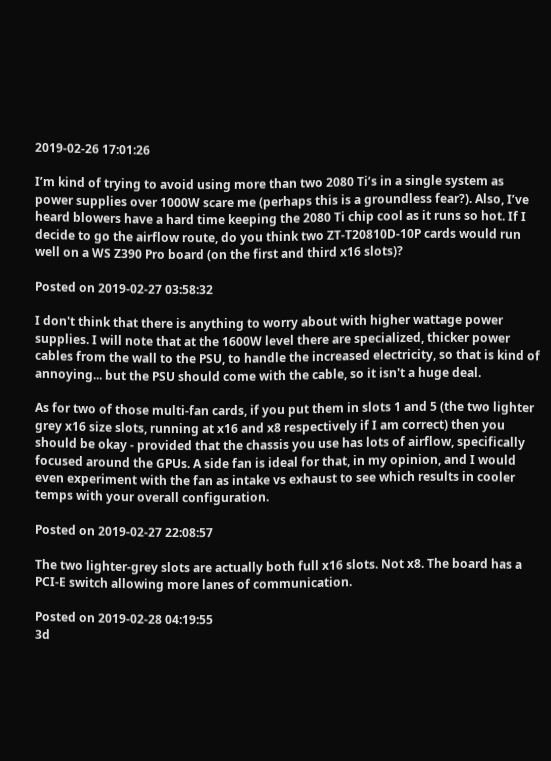2019-02-26 17:01:26

I’m kind of trying to avoid using more than two 2080 Ti’s in a single system as power supplies over 1000W scare me (perhaps this is a groundless fear?). Also, I’ve heard blowers have a hard time keeping the 2080 Ti chip cool as it runs so hot. If I decide to go the airflow route, do you think two ZT-T20810D-10P cards would run well on a WS Z390 Pro board (on the first and third x16 slots)?

Posted on 2019-02-27 03:58:32

I don't think that there is anything to worry about with higher wattage power supplies. I will note that at the 1600W level there are specialized, thicker power cables from the wall to the PSU, to handle the increased electricity, so that is kind of annoying... but the PSU should come with the cable, so it isn't a huge deal.

As for two of those multi-fan cards, if you put them in slots 1 and 5 (the two lighter grey x16 size slots, running at x16 and x8 respectively if I am correct) then you should be okay - provided that the chassis you use has lots of airflow, specifically focused around the GPUs. A side fan is ideal for that, in my opinion, and I would even experiment with the fan as intake vs exhaust to see which results in cooler temps with your overall configuration.

Posted on 2019-02-27 22:08:57

The two lighter-grey slots are actually both full x16 slots. Not x8. The board has a PCI-E switch allowing more lanes of communication.

Posted on 2019-02-28 04:19:55
3d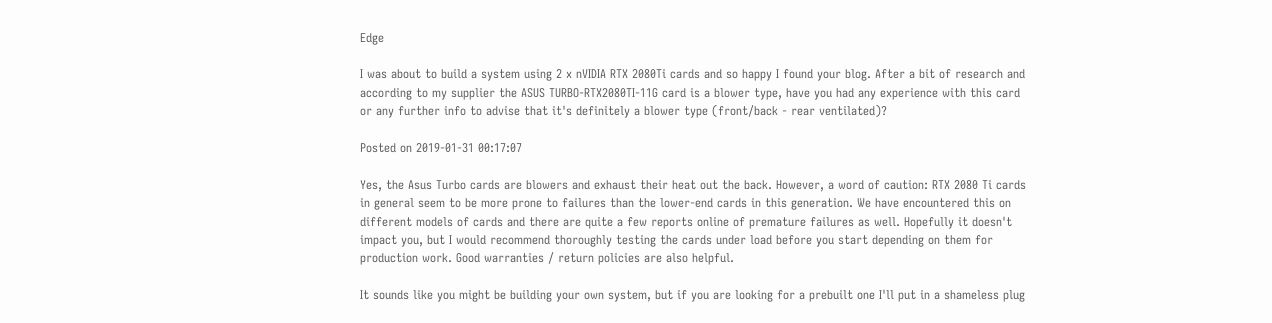Edge

I was about to build a system using 2 x nVIDIA RTX 2080Ti cards and so happy I found your blog. After a bit of research and according to my supplier the ASUS TURBO-RTX2080TI-11G card is a blower type, have you had any experience with this card or any further info to advise that it's definitely a blower type (front/back - rear ventilated)?

Posted on 2019-01-31 00:17:07

Yes, the Asus Turbo cards are blowers and exhaust their heat out the back. However, a word of caution: RTX 2080 Ti cards in general seem to be more prone to failures than the lower-end cards in this generation. We have encountered this on different models of cards and there are quite a few reports online of premature failures as well. Hopefully it doesn't impact you, but I would recommend thoroughly testing the cards under load before you start depending on them for production work. Good warranties / return policies are also helpful.

It sounds like you might be building your own system, but if you are looking for a prebuilt one I'll put in a shameless plug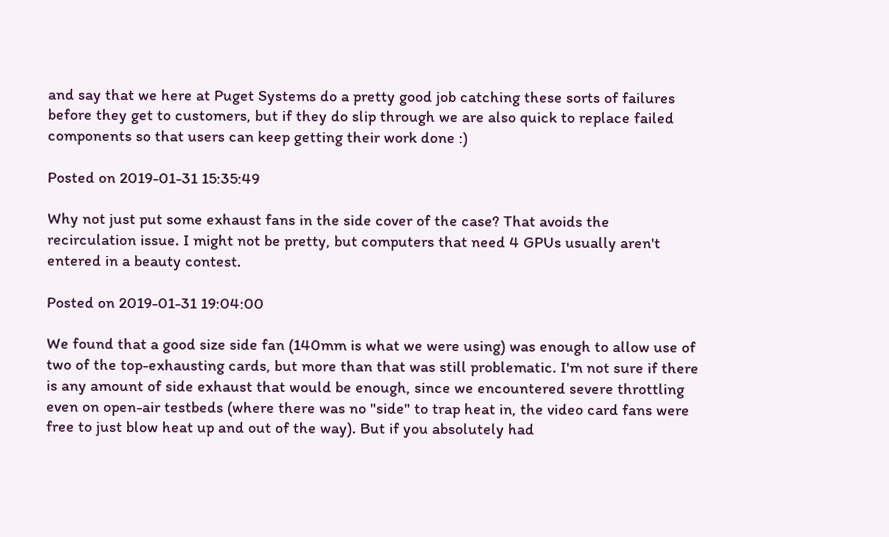and say that we here at Puget Systems do a pretty good job catching these sorts of failures before they get to customers, but if they do slip through we are also quick to replace failed components so that users can keep getting their work done :)

Posted on 2019-01-31 15:35:49

Why not just put some exhaust fans in the side cover of the case? That avoids the recirculation issue. I might not be pretty, but computers that need 4 GPUs usually aren't entered in a beauty contest.

Posted on 2019-01-31 19:04:00

We found that a good size side fan (140mm is what we were using) was enough to allow use of two of the top-exhausting cards, but more than that was still problematic. I'm not sure if there is any amount of side exhaust that would be enough, since we encountered severe throttling even on open-air testbeds (where there was no "side" to trap heat in, the video card fans were free to just blow heat up and out of the way). But if you absolutely had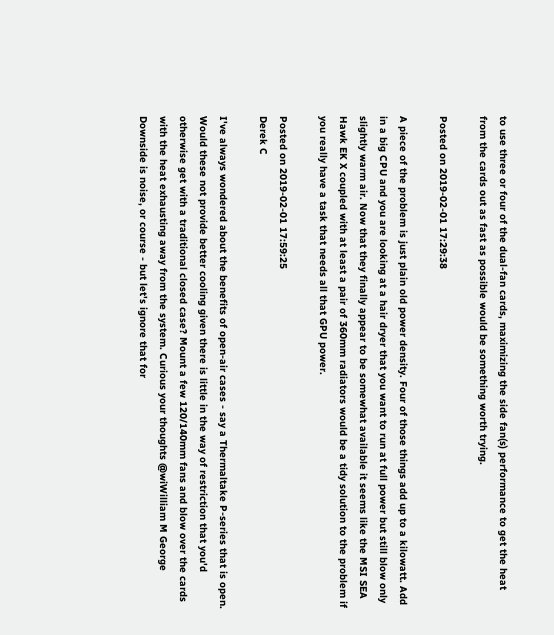to use three or four of the dual-fan cards, maximizing the side fan(s) performance to get the heat from the cards out as fast as possible would be something worth trying.

Posted on 2019-02-01 17:29:38

A piece of the problem is just plain old power density. Four of those things add up to a kilowatt. Add in a big CPU and you are looking at a hair dryer that you want to run at full power but still blow only slightly warm air. Now that they finally appear to be somewhat available it seems like the MSI SEA Hawk EK X coupled with at least a pair of 360mm radiators would be a tidy solution to the problem if you really have a task that needs all that GPU power.

Posted on 2019-02-01 17:59:25
Derek C

I've always wondered about the benefits of open-air cases - say a Thermaltake P-series that is open. Would these not provide better cooling given there is little in the way of restriction that you'd otherwise get with a traditional closed case? Mount a few 120/140mm fans and blow over the cards with the heat exhausting away from the system. Curious your thoughts @wiWilliam M George Downside is noise, or course - but let's ignore that for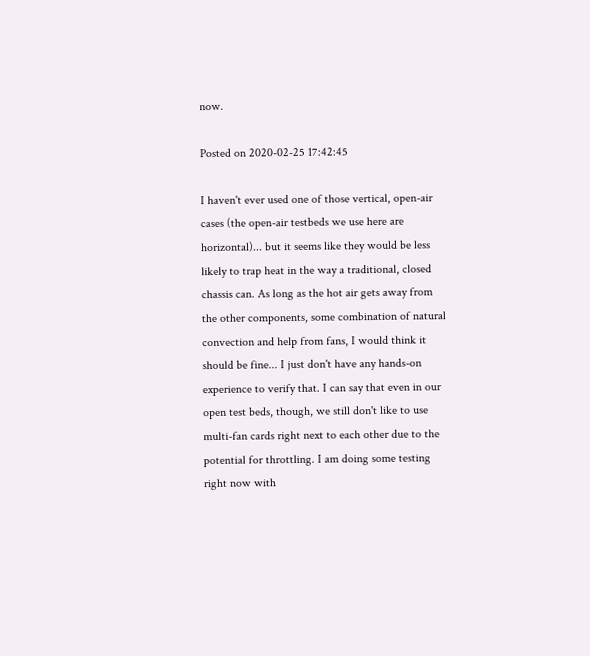now.

Posted on 2020-02-25 17:42:45

I haven't ever used one of those vertical, open-air cases (the open-air testbeds we use here are horizontal)... but it seems like they would be less likely to trap heat in the way a traditional, closed chassis can. As long as the hot air gets away from the other components, some combination of natural convection and help from fans, I would think it should be fine... I just don't have any hands-on experience to verify that. I can say that even in our open test beds, though, we still don't like to use multi-fan cards right next to each other due to the potential for throttling. I am doing some testing right now with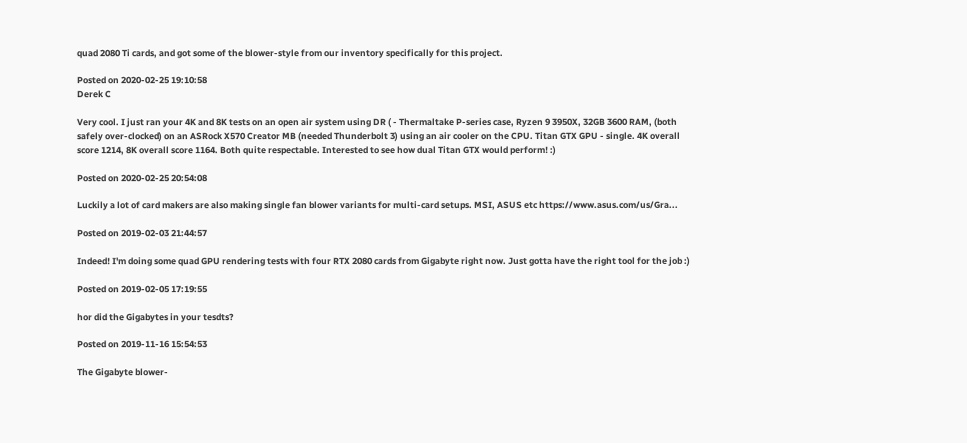quad 2080 Ti cards, and got some of the blower-style from our inventory specifically for this project.

Posted on 2020-02-25 19:10:58
Derek C

Very cool. I just ran your 4K and 8K tests on an open air system using DR ( - Thermaltake P-series case, Ryzen 9 3950X, 32GB 3600 RAM, (both safely over-clocked) on an ASRock X570 Creator MB (needed Thunderbolt 3) using an air cooler on the CPU. Titan GTX GPU - single. 4K overall score 1214, 8K overall score 1164. Both quite respectable. Interested to see how dual Titan GTX would perform! :)

Posted on 2020-02-25 20:54:08

Luckily a lot of card makers are also making single fan blower variants for multi-card setups. MSI, ASUS etc https://www.asus.com/us/Gra...

Posted on 2019-02-03 21:44:57

Indeed! I'm doing some quad GPU rendering tests with four RTX 2080 cards from Gigabyte right now. Just gotta have the right tool for the job :)

Posted on 2019-02-05 17:19:55

hor did the Gigabytes in your tesdts?

Posted on 2019-11-16 15:54:53

The Gigabyte blower-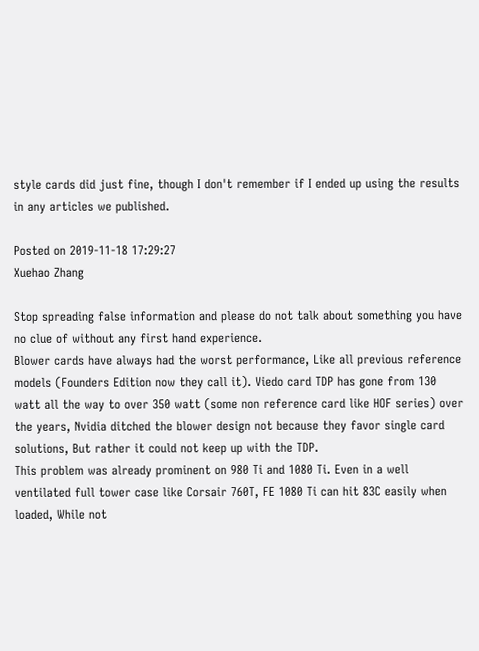style cards did just fine, though I don't remember if I ended up using the results in any articles we published.

Posted on 2019-11-18 17:29:27
Xuehao Zhang

Stop spreading false information and please do not talk about something you have no clue of without any first hand experience.
Blower cards have always had the worst performance, Like all previous reference models (Founders Edition now they call it). Viedo card TDP has gone from 130 watt all the way to over 350 watt (some non reference card like HOF series) over the years, Nvidia ditched the blower design not because they favor single card solutions, But rather it could not keep up with the TDP.
This problem was already prominent on 980 Ti and 1080 Ti. Even in a well ventilated full tower case like Corsair 760T, FE 1080 Ti can hit 83C easily when loaded, While not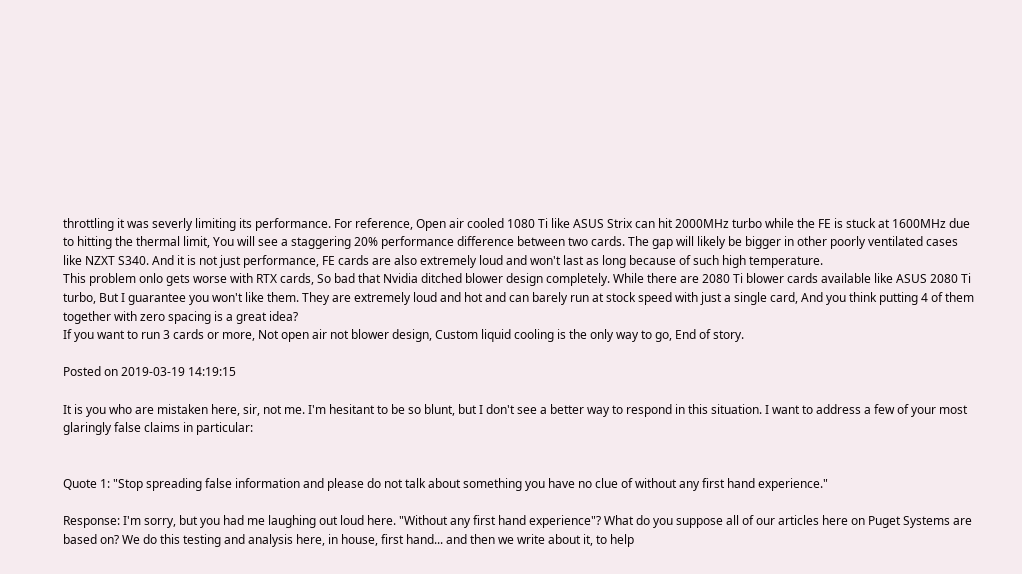throttling it was severly limiting its performance. For reference, Open air cooled 1080 Ti like ASUS Strix can hit 2000MHz turbo while the FE is stuck at 1600MHz due to hitting the thermal limit, You will see a staggering 20% performance difference between two cards. The gap will likely be bigger in other poorly ventilated cases like NZXT S340. And it is not just performance, FE cards are also extremely loud and won't last as long because of such high temperature.
This problem onlo gets worse with RTX cards, So bad that Nvidia ditched blower design completely. While there are 2080 Ti blower cards available like ASUS 2080 Ti turbo, But I guarantee you won't like them. They are extremely loud and hot and can barely run at stock speed with just a single card, And you think putting 4 of them together with zero spacing is a great idea?
If you want to run 3 cards or more, Not open air not blower design, Custom liquid cooling is the only way to go, End of story.

Posted on 2019-03-19 14:19:15

It is you who are mistaken here, sir, not me. I'm hesitant to be so blunt, but I don't see a better way to respond in this situation. I want to address a few of your most glaringly false claims in particular:


Quote 1: "Stop spreading false information and please do not talk about something you have no clue of without any first hand experience."

Response: I'm sorry, but you had me laughing out loud here. "Without any first hand experience"? What do you suppose all of our articles here on Puget Systems are based on? We do this testing and analysis here, in house, first hand... and then we write about it, to help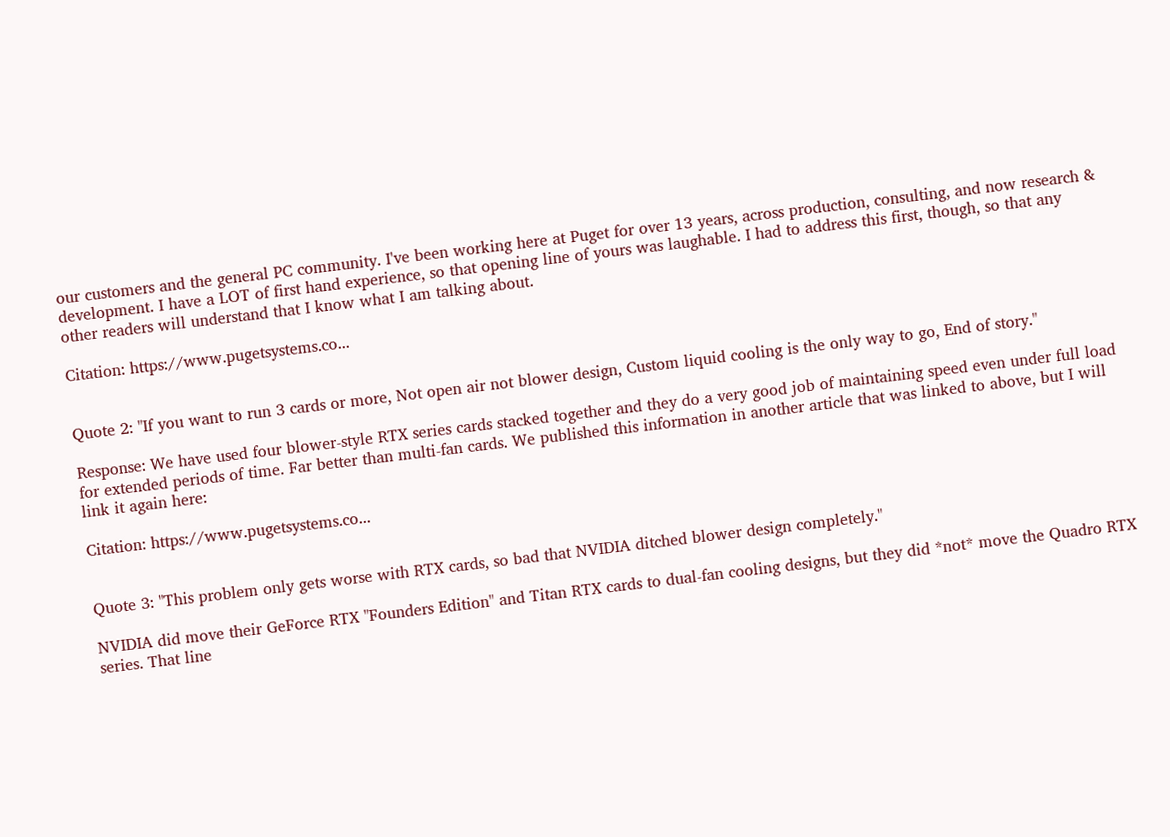our customers and the general PC community. I've been working here at Puget for over 13 years, across production, consulting, and now research & development. I have a LOT of first hand experience, so that opening line of yours was laughable. I had to address this first, though, so that any other readers will understand that I know what I am talking about.

Citation: https://www.pugetsystems.co...


Quote 2: "If you want to run 3 cards or more, Not open air not blower design, Custom liquid cooling is the only way to go, End of story."

Response: We have used four blower-style RTX series cards stacked together and they do a very good job of maintaining speed even under full load for extended periods of time. Far better than multi-fan cards. We published this information in another article that was linked to above, but I will link it again here:

Citation: https://www.pugetsystems.co...


Quote 3: "This problem only gets worse with RTX cards, so bad that NVIDIA ditched blower design completely."

NVIDIA did move their GeForce RTX "Founders Edition" and Titan RTX cards to dual-fan cooling designs, but they did *not* move the Quadro RTX series. That line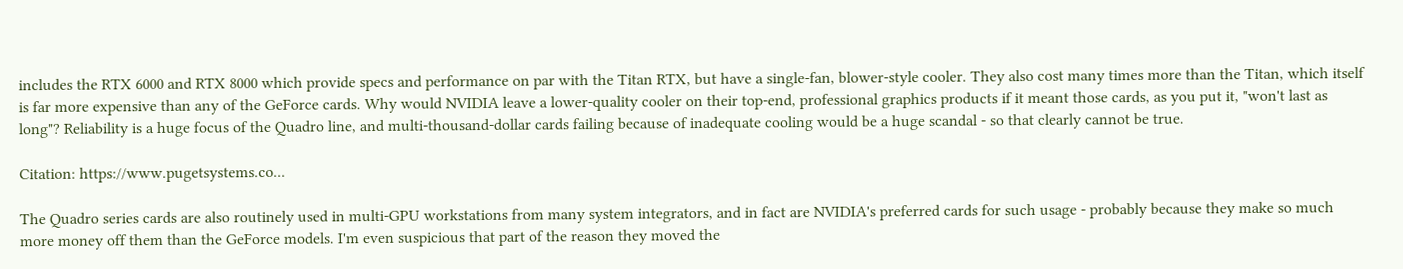includes the RTX 6000 and RTX 8000 which provide specs and performance on par with the Titan RTX, but have a single-fan, blower-style cooler. They also cost many times more than the Titan, which itself is far more expensive than any of the GeForce cards. Why would NVIDIA leave a lower-quality cooler on their top-end, professional graphics products if it meant those cards, as you put it, "won't last as long"? Reliability is a huge focus of the Quadro line, and multi-thousand-dollar cards failing because of inadequate cooling would be a huge scandal - so that clearly cannot be true.

Citation: https://www.pugetsystems.co...

The Quadro series cards are also routinely used in multi-GPU workstations from many system integrators, and in fact are NVIDIA's preferred cards for such usage - probably because they make so much more money off them than the GeForce models. I'm even suspicious that part of the reason they moved the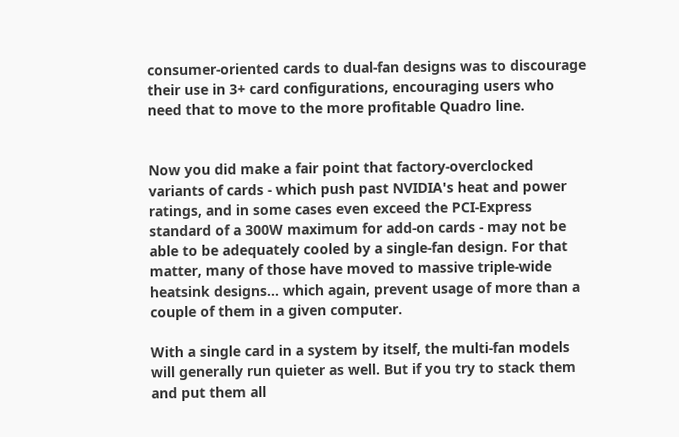consumer-oriented cards to dual-fan designs was to discourage their use in 3+ card configurations, encouraging users who need that to move to the more profitable Quadro line.


Now you did make a fair point that factory-overclocked variants of cards - which push past NVIDIA's heat and power ratings, and in some cases even exceed the PCI-Express standard of a 300W maximum for add-on cards - may not be able to be adequately cooled by a single-fan design. For that matter, many of those have moved to massive triple-wide heatsink designs... which again, prevent usage of more than a couple of them in a given computer.

With a single card in a system by itself, the multi-fan models will generally run quieter as well. But if you try to stack them and put them all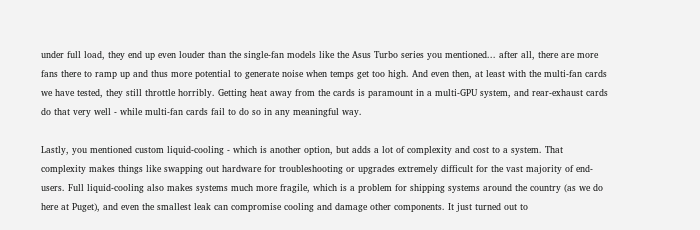under full load, they end up even louder than the single-fan models like the Asus Turbo series you mentioned... after all, there are more fans there to ramp up and thus more potential to generate noise when temps get too high. And even then, at least with the multi-fan cards we have tested, they still throttle horribly. Getting heat away from the cards is paramount in a multi-GPU system, and rear-exhaust cards do that very well - while multi-fan cards fail to do so in any meaningful way.

Lastly, you mentioned custom liquid-cooling - which is another option, but adds a lot of complexity and cost to a system. That complexity makes things like swapping out hardware for troubleshooting or upgrades extremely difficult for the vast majority of end-users. Full liquid-cooling also makes systems much more fragile, which is a problem for shipping systems around the country (as we do here at Puget), and even the smallest leak can compromise cooling and damage other components. It just turned out to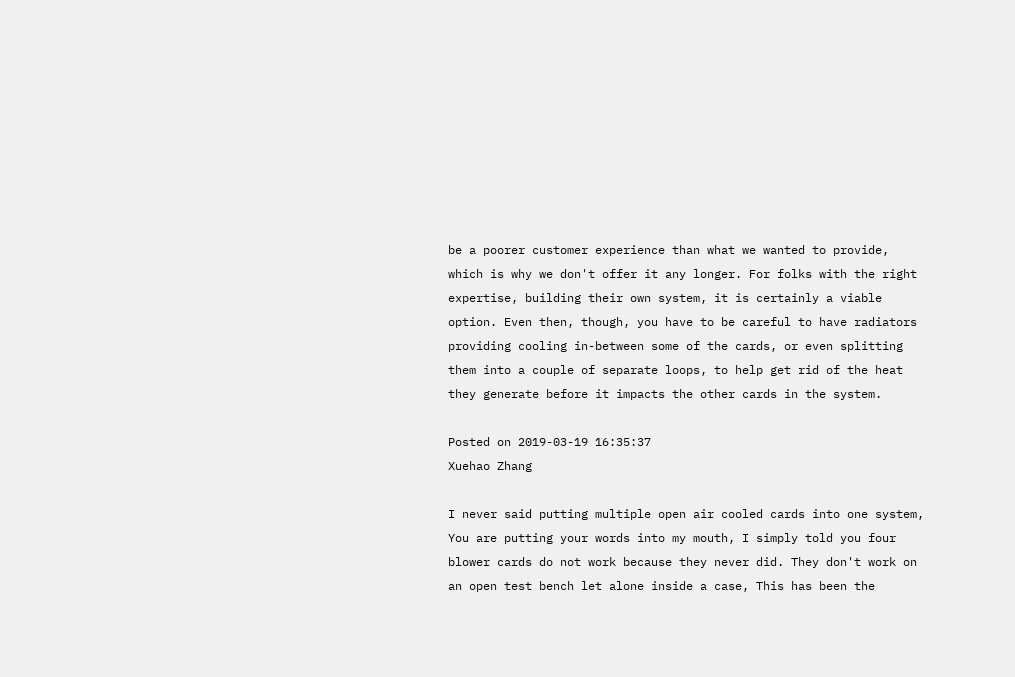be a poorer customer experience than what we wanted to provide, which is why we don't offer it any longer. For folks with the right expertise, building their own system, it is certainly a viable option. Even then, though, you have to be careful to have radiators providing cooling in-between some of the cards, or even splitting them into a couple of separate loops, to help get rid of the heat they generate before it impacts the other cards in the system.

Posted on 2019-03-19 16:35:37
Xuehao Zhang

I never said putting multiple open air cooled cards into one system, You are putting your words into my mouth, I simply told you four blower cards do not work because they never did. They don't work on an open test bench let alone inside a case, This has been the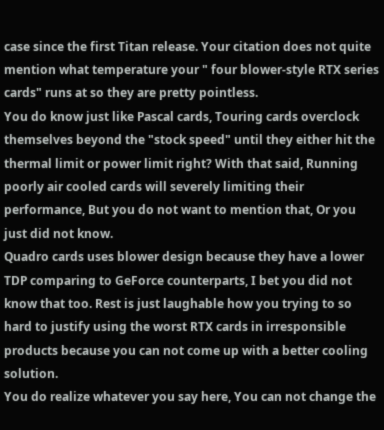case since the first Titan release. Your citation does not quite mention what temperature your " four blower-style RTX series cards" runs at so they are pretty pointless.
You do know just like Pascal cards, Touring cards overclock themselves beyond the "stock speed" until they either hit the thermal limit or power limit right? With that said, Running poorly air cooled cards will severely limiting their performance, But you do not want to mention that, Or you just did not know.
Quadro cards uses blower design because they have a lower TDP comparing to GeForce counterparts, I bet you did not know that too. Rest is just laughable how you trying to so hard to justify using the worst RTX cards in irresponsible products because you can not come up with a better cooling solution.
You do realize whatever you say here, You can not change the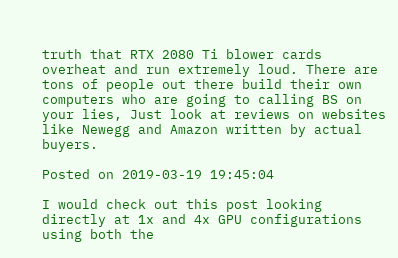truth that RTX 2080 Ti blower cards overheat and run extremely loud. There are tons of people out there build their own computers who are going to calling BS on your lies, Just look at reviews on websites like Newegg and Amazon written by actual buyers.

Posted on 2019-03-19 19:45:04

I would check out this post looking directly at 1x and 4x GPU configurations using both the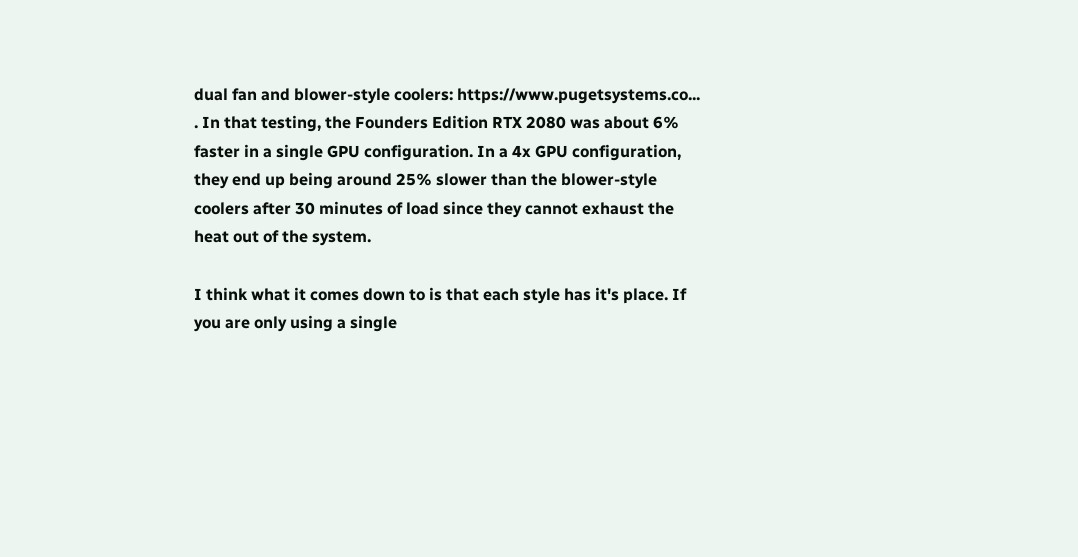dual fan and blower-style coolers: https://www.pugetsystems.co... . In that testing, the Founders Edition RTX 2080 was about 6% faster in a single GPU configuration. In a 4x GPU configuration, they end up being around 25% slower than the blower-style coolers after 30 minutes of load since they cannot exhaust the heat out of the system.

I think what it comes down to is that each style has it's place. If you are only using a single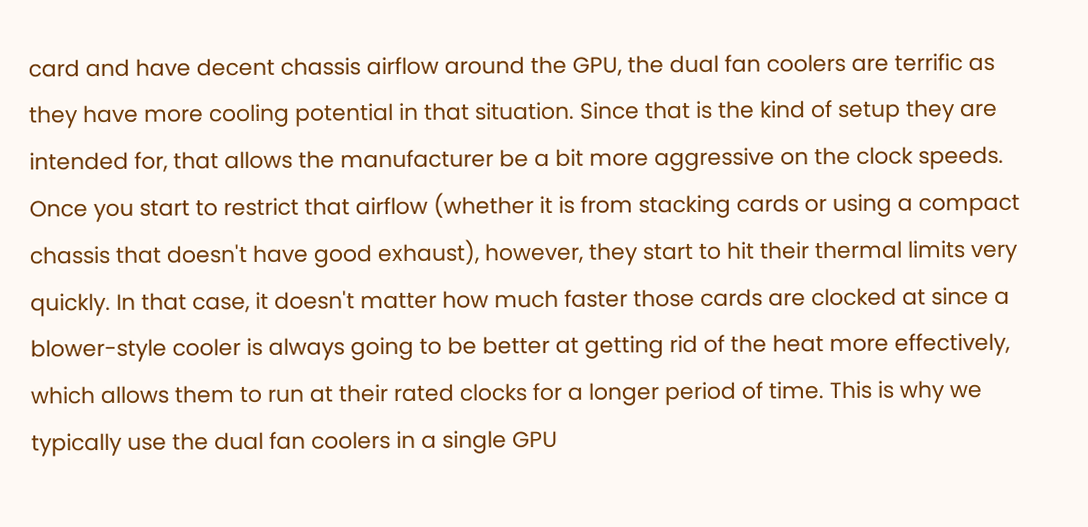card and have decent chassis airflow around the GPU, the dual fan coolers are terrific as they have more cooling potential in that situation. Since that is the kind of setup they are intended for, that allows the manufacturer be a bit more aggressive on the clock speeds. Once you start to restrict that airflow (whether it is from stacking cards or using a compact chassis that doesn't have good exhaust), however, they start to hit their thermal limits very quickly. In that case, it doesn't matter how much faster those cards are clocked at since a blower-style cooler is always going to be better at getting rid of the heat more effectively, which allows them to run at their rated clocks for a longer period of time. This is why we typically use the dual fan coolers in a single GPU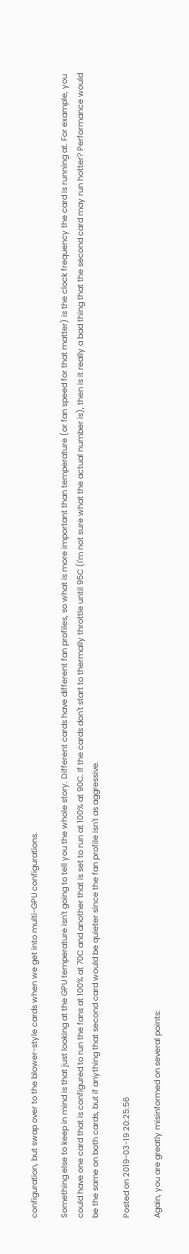configuration, but swap over to the blower-style cards when we get into multi-GPU configurations.

Something else to keep in mind is that just looking at the GPU temperature isn't going to tell you the whole story. Different cards have different fan profiles, so what is more important than temperature (or fan speed for that matter) is the clock frequency the card is running at. For example, you could have one card that is configured to run the fans at 100% at 70C and another that is set to run at 100% at 90C. If the cards don't start to thermally throttle until 95C (I'm not sure what the actual number is), then is it really a bad thing that the second card may run hotter? Performance would be the same on both cards, but if anything that second card would be quieter since the fan profile isn't as aggressive.

Posted on 2019-03-19 20:25:56

Again, you are greatly misinformed on several points: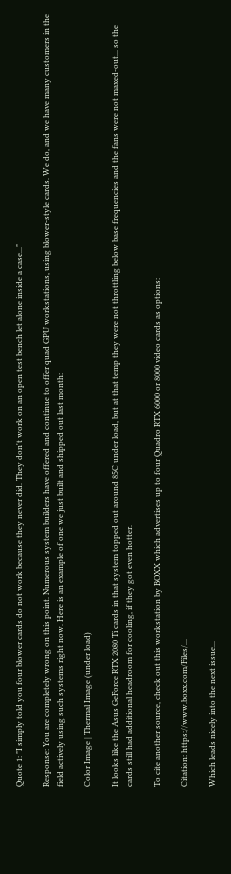Quote 1: "I simply told you four blower cards do not work because they never did. They don't work on an open test bench let alone inside a case..."

Response: You are completely wrong on this point. Numerous system builders have offered and continue to offer quad GPU workstations, using blower-style cards. We do, and we have many customers in the field actively using such systems right now. Here is an example of one we just built and shipped out last month:

Color Image | Thermal Image (under load)

It looks like the Asus GeForce RTX 2080 Ti cards in that system topped out around 85C under load, but at that temp they were not throttling below base frequencies and the fans were not maxed-out... so the cards still had additional headroom for cooling, if they got even hotter.

To cite another source, check out this workstation by BOXX which advertises up to four Quadro RTX 6000 or 8000 video cards as options:

Citation: https://www.boxx.com/Files/...

Which leads nicely into the next issue...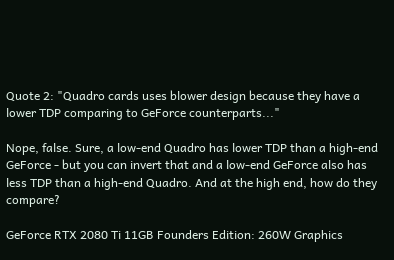Quote 2: "Quadro cards uses blower design because they have a lower TDP comparing to GeForce counterparts..."

Nope, false. Sure, a low-end Quadro has lower TDP than a high-end GeForce - but you can invert that and a low-end GeForce also has less TDP than a high-end Quadro. And at the high end, how do they compare?

GeForce RTX 2080 Ti 11GB Founders Edition: 260W Graphics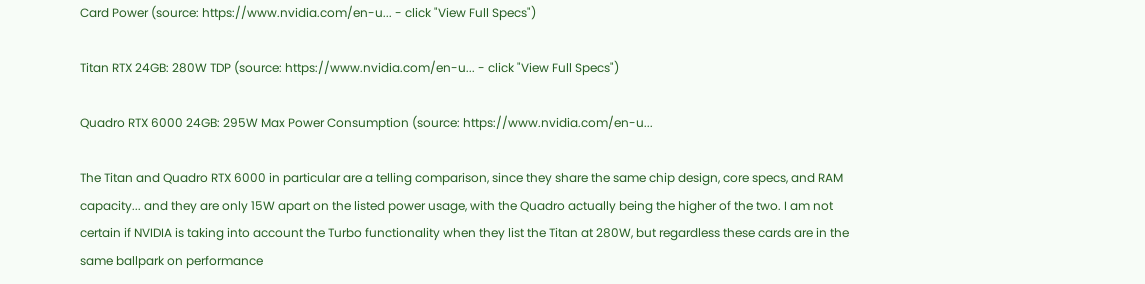Card Power (source: https://www.nvidia.com/en-u... - click "View Full Specs")

Titan RTX 24GB: 280W TDP (source: https://www.nvidia.com/en-u... - click "View Full Specs")

Quadro RTX 6000 24GB: 295W Max Power Consumption (source: https://www.nvidia.com/en-u...

The Titan and Quadro RTX 6000 in particular are a telling comparison, since they share the same chip design, core specs, and RAM capacity... and they are only 15W apart on the listed power usage, with the Quadro actually being the higher of the two. I am not certain if NVIDIA is taking into account the Turbo functionality when they list the Titan at 280W, but regardless these cards are in the same ballpark on performance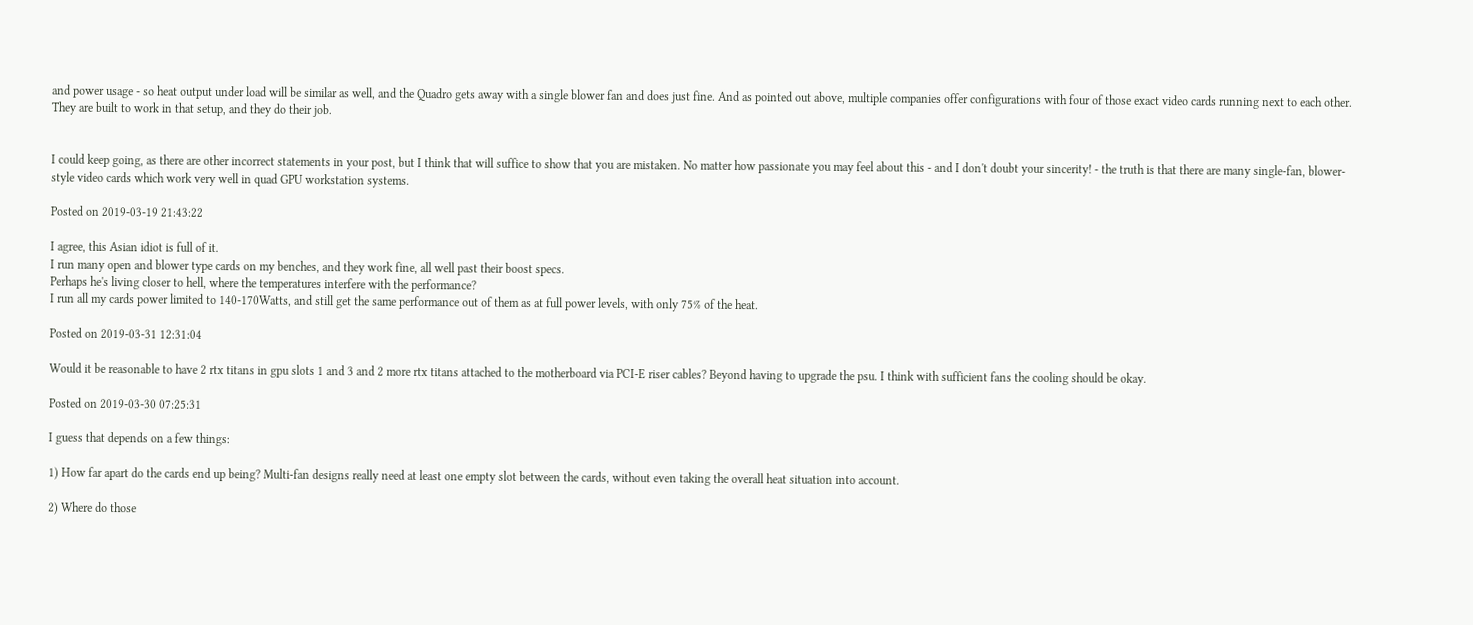and power usage - so heat output under load will be similar as well, and the Quadro gets away with a single blower fan and does just fine. And as pointed out above, multiple companies offer configurations with four of those exact video cards running next to each other. They are built to work in that setup, and they do their job.


I could keep going, as there are other incorrect statements in your post, but I think that will suffice to show that you are mistaken. No matter how passionate you may feel about this - and I don't doubt your sincerity! - the truth is that there are many single-fan, blower-style video cards which work very well in quad GPU workstation systems.

Posted on 2019-03-19 21:43:22

I agree, this Asian idiot is full of it.
I run many open and blower type cards on my benches, and they work fine, all well past their boost specs.
Perhaps he's living closer to hell, where the temperatures interfere with the performance?
I run all my cards power limited to 140-170Watts, and still get the same performance out of them as at full power levels, with only 75% of the heat.

Posted on 2019-03-31 12:31:04

Would it be reasonable to have 2 rtx titans in gpu slots 1 and 3 and 2 more rtx titans attached to the motherboard via PCI-E riser cables? Beyond having to upgrade the psu. I think with sufficient fans the cooling should be okay.

Posted on 2019-03-30 07:25:31

I guess that depends on a few things:

1) How far apart do the cards end up being? Multi-fan designs really need at least one empty slot between the cards, without even taking the overall heat situation into account.

2) Where do those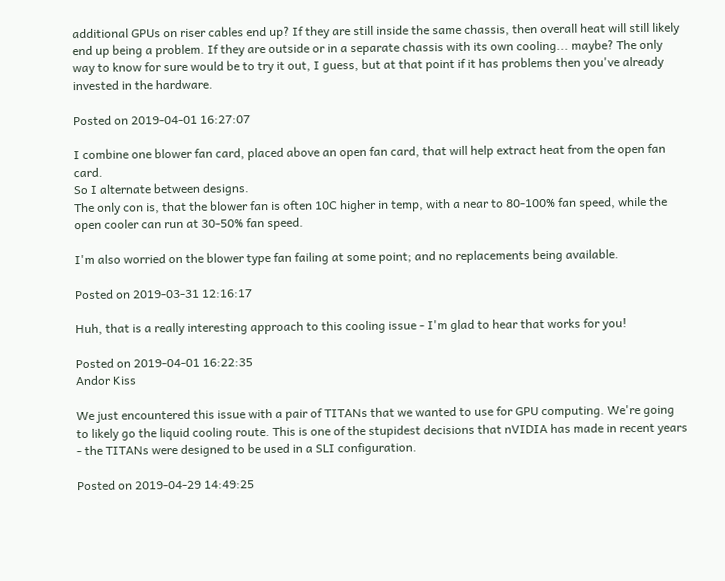additional GPUs on riser cables end up? If they are still inside the same chassis, then overall heat will still likely end up being a problem. If they are outside or in a separate chassis with its own cooling... maybe? The only way to know for sure would be to try it out, I guess, but at that point if it has problems then you've already invested in the hardware.

Posted on 2019-04-01 16:27:07

I combine one blower fan card, placed above an open fan card, that will help extract heat from the open fan card.
So I alternate between designs.
The only con is, that the blower fan is often 10C higher in temp, with a near to 80-100% fan speed, while the open cooler can run at 30-50% fan speed.

I'm also worried on the blower type fan failing at some point; and no replacements being available.

Posted on 2019-03-31 12:16:17

Huh, that is a really interesting approach to this cooling issue - I'm glad to hear that works for you!

Posted on 2019-04-01 16:22:35
Andor Kiss

We just encountered this issue with a pair of TITANs that we wanted to use for GPU computing. We're going to likely go the liquid cooling route. This is one of the stupidest decisions that nVIDIA has made in recent years - the TITANs were designed to be used in a SLI configuration.

Posted on 2019-04-29 14:49:25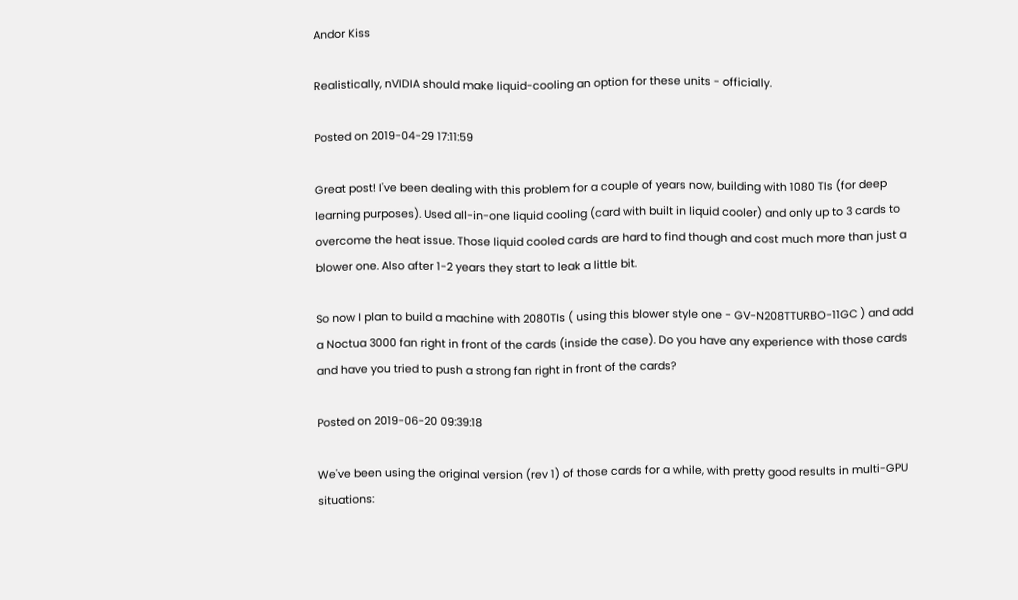Andor Kiss

Realistically, nVIDIA should make liquid-cooling an option for these units - officially.

Posted on 2019-04-29 17:11:59

Great post! I've been dealing with this problem for a couple of years now, building with 1080 TIs (for deep learning purposes). Used all-in-one liquid cooling (card with built in liquid cooler) and only up to 3 cards to overcome the heat issue. Those liquid cooled cards are hard to find though and cost much more than just a blower one. Also after 1-2 years they start to leak a little bit.

So now I plan to build a machine with 2080TIs ( using this blower style one - GV-N208TTURBO-11GC ) and add a Noctua 3000 fan right in front of the cards (inside the case). Do you have any experience with those cards and have you tried to push a strong fan right in front of the cards?

Posted on 2019-06-20 09:39:18

We've been using the original version (rev 1) of those cards for a while, with pretty good results in multi-GPU situations: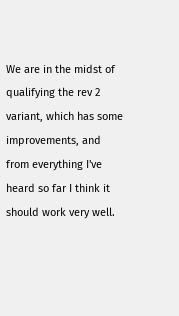We are in the midst of qualifying the rev 2 variant, which has some improvements, and from everything I've heard so far I think it should work very well.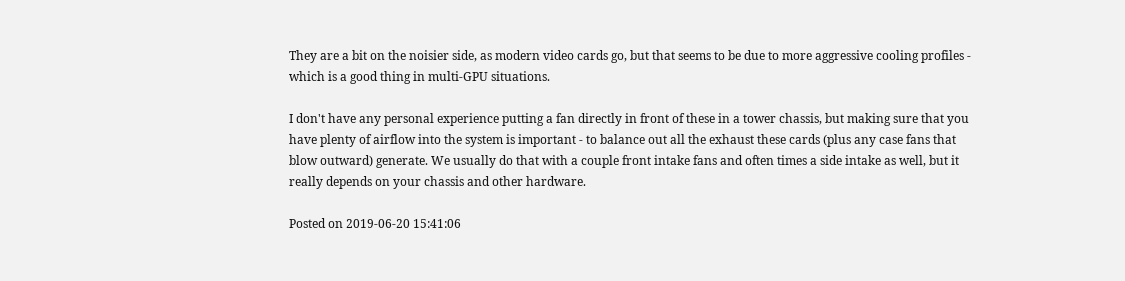They are a bit on the noisier side, as modern video cards go, but that seems to be due to more aggressive cooling profiles - which is a good thing in multi-GPU situations.

I don't have any personal experience putting a fan directly in front of these in a tower chassis, but making sure that you have plenty of airflow into the system is important - to balance out all the exhaust these cards (plus any case fans that blow outward) generate. We usually do that with a couple front intake fans and often times a side intake as well, but it really depends on your chassis and other hardware.

Posted on 2019-06-20 15:41:06